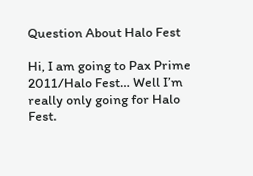Question About Halo Fest

Hi, I am going to Pax Prime 2011/Halo Fest… Well I’m really only going for Halo Fest.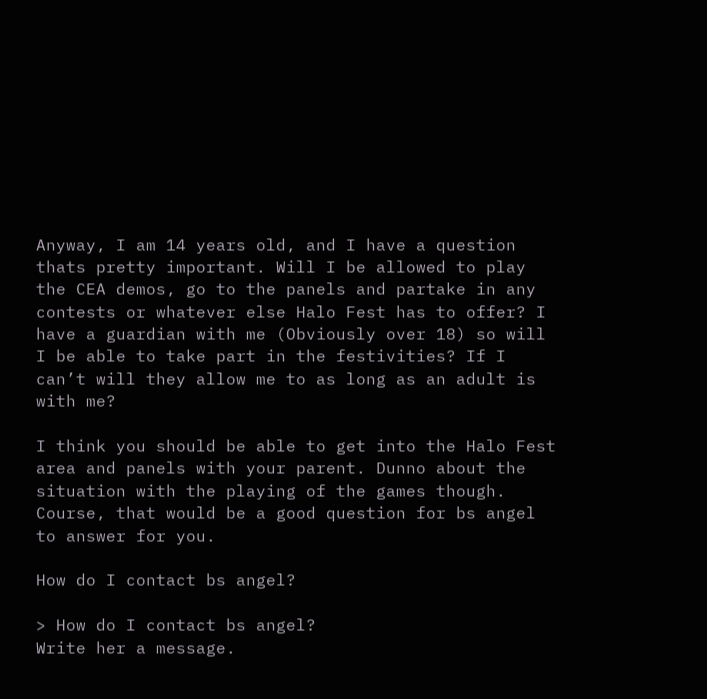Anyway, I am 14 years old, and I have a question thats pretty important. Will I be allowed to play the CEA demos, go to the panels and partake in any contests or whatever else Halo Fest has to offer? I have a guardian with me (Obviously over 18) so will I be able to take part in the festivities? If I can’t will they allow me to as long as an adult is with me?

I think you should be able to get into the Halo Fest area and panels with your parent. Dunno about the situation with the playing of the games though. Course, that would be a good question for bs angel to answer for you.

How do I contact bs angel?

> How do I contact bs angel?
Write her a message.